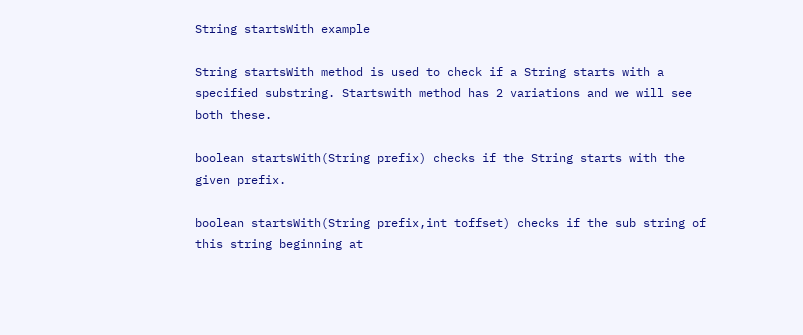String startsWith example

String startsWith method is used to check if a String starts with a specified substring. Startswith method has 2 variations and we will see both these.

boolean startsWith(String prefix) checks if the String starts with the given prefix.

boolean startsWith(String prefix,int toffset) checks if the sub string of this string beginning at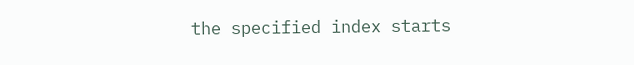the specified index starts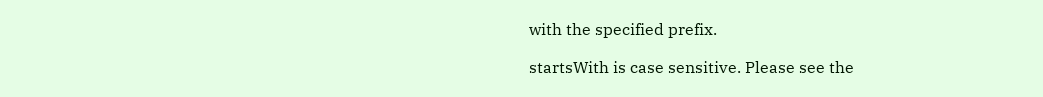with the specified prefix.

startsWith is case sensitive. Please see the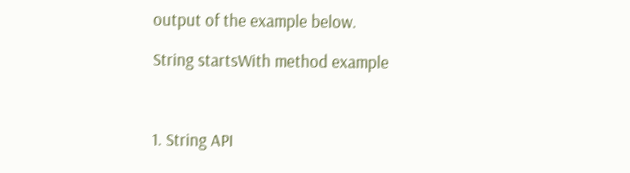output of the example below.

String startsWith method example



1. String API